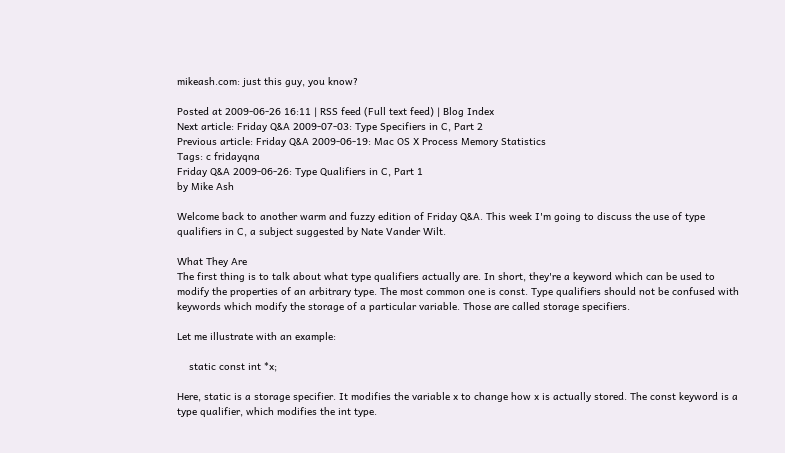mikeash.com: just this guy, you know?

Posted at 2009-06-26 16:11 | RSS feed (Full text feed) | Blog Index
Next article: Friday Q&A 2009-07-03: Type Specifiers in C, Part 2
Previous article: Friday Q&A 2009-06-19: Mac OS X Process Memory Statistics
Tags: c fridayqna
Friday Q&A 2009-06-26: Type Qualifiers in C, Part 1
by Mike Ash

Welcome back to another warm and fuzzy edition of Friday Q&A. This week I'm going to discuss the use of type qualifiers in C, a subject suggested by Nate Vander Wilt.

What They Are
The first thing is to talk about what type qualifiers actually are. In short, they're a keyword which can be used to modify the properties of an arbitrary type. The most common one is const. Type qualifiers should not be confused with keywords which modify the storage of a particular variable. Those are called storage specifiers.

Let me illustrate with an example:

    static const int *x;

Here, static is a storage specifier. It modifies the variable x to change how x is actually stored. The const keyword is a type qualifier, which modifies the int type.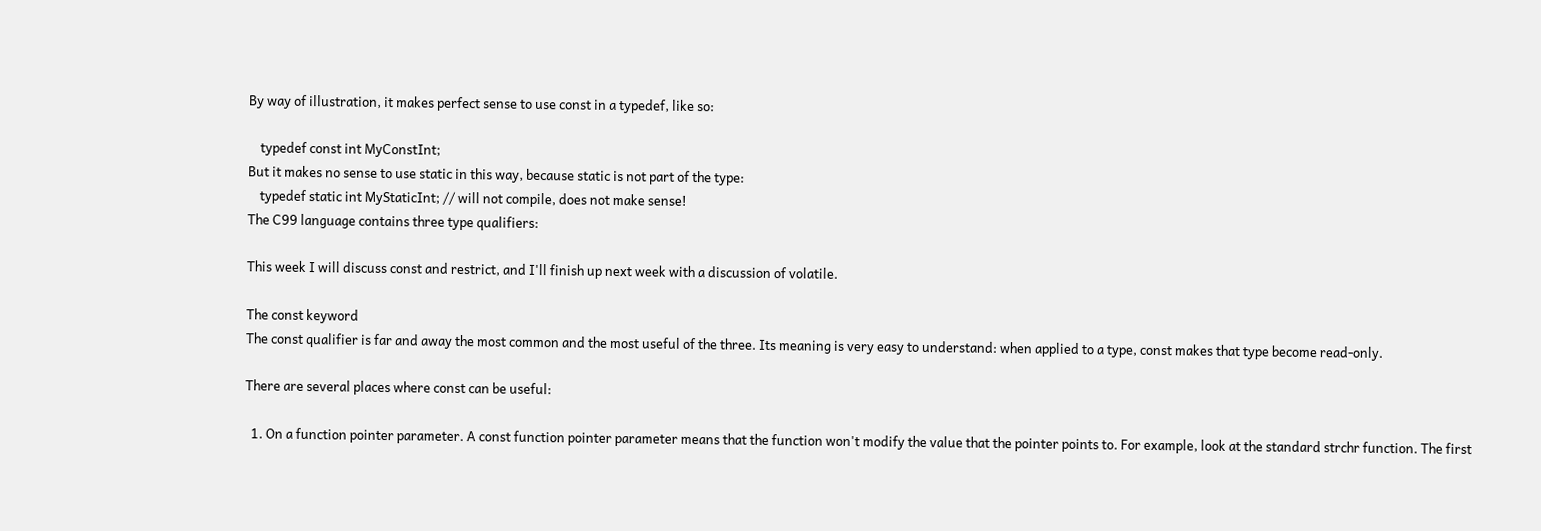By way of illustration, it makes perfect sense to use const in a typedef, like so:

    typedef const int MyConstInt;
But it makes no sense to use static in this way, because static is not part of the type:
    typedef static int MyStaticInt; // will not compile, does not make sense!
The C99 language contains three type qualifiers:

This week I will discuss const and restrict, and I'll finish up next week with a discussion of volatile.

The const keyword
The const qualifier is far and away the most common and the most useful of the three. Its meaning is very easy to understand: when applied to a type, const makes that type become read-only.

There are several places where const can be useful:

  1. On a function pointer parameter. A const function pointer parameter means that the function won't modify the value that the pointer points to. For example, look at the standard strchr function. The first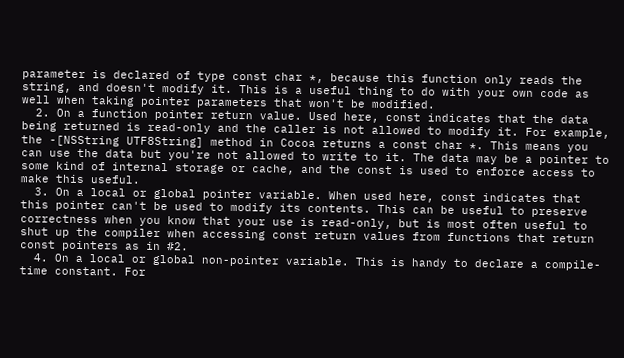parameter is declared of type const char *, because this function only reads the string, and doesn't modify it. This is a useful thing to do with your own code as well when taking pointer parameters that won't be modified.
  2. On a function pointer return value. Used here, const indicates that the data being returned is read-only and the caller is not allowed to modify it. For example, the -[NSString UTF8String] method in Cocoa returns a const char *. This means you can use the data but you're not allowed to write to it. The data may be a pointer to some kind of internal storage or cache, and the const is used to enforce access to make this useful.
  3. On a local or global pointer variable. When used here, const indicates that this pointer can't be used to modify its contents. This can be useful to preserve correctness when you know that your use is read-only, but is most often useful to shut up the compiler when accessing const return values from functions that return const pointers as in #2.
  4. On a local or global non-pointer variable. This is handy to declare a compile-time constant. For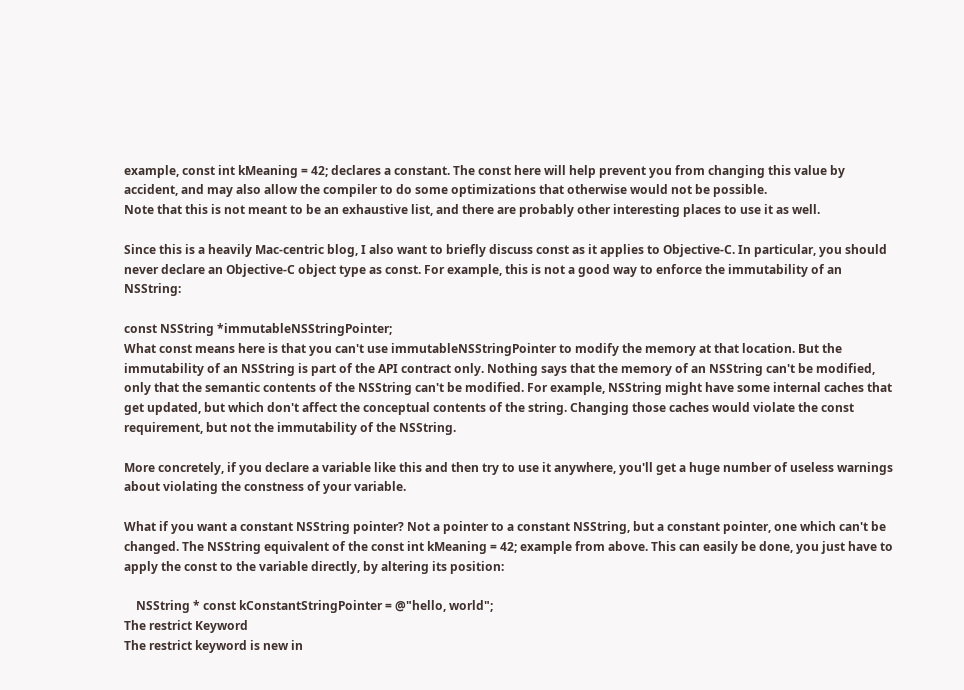example, const int kMeaning = 42; declares a constant. The const here will help prevent you from changing this value by accident, and may also allow the compiler to do some optimizations that otherwise would not be possible.
Note that this is not meant to be an exhaustive list, and there are probably other interesting places to use it as well.

Since this is a heavily Mac-centric blog, I also want to briefly discuss const as it applies to Objective-C. In particular, you should never declare an Objective-C object type as const. For example, this is not a good way to enforce the immutability of an NSString:

const NSString *immutableNSStringPointer;
What const means here is that you can't use immutableNSStringPointer to modify the memory at that location. But the immutability of an NSString is part of the API contract only. Nothing says that the memory of an NSString can't be modified, only that the semantic contents of the NSString can't be modified. For example, NSString might have some internal caches that get updated, but which don't affect the conceptual contents of the string. Changing those caches would violate the const requirement, but not the immutability of the NSString.

More concretely, if you declare a variable like this and then try to use it anywhere, you'll get a huge number of useless warnings about violating the constness of your variable.

What if you want a constant NSString pointer? Not a pointer to a constant NSString, but a constant pointer, one which can't be changed. The NSString equivalent of the const int kMeaning = 42; example from above. This can easily be done, you just have to apply the const to the variable directly, by altering its position:

    NSString * const kConstantStringPointer = @"hello, world";
The restrict Keyword
The restrict keyword is new in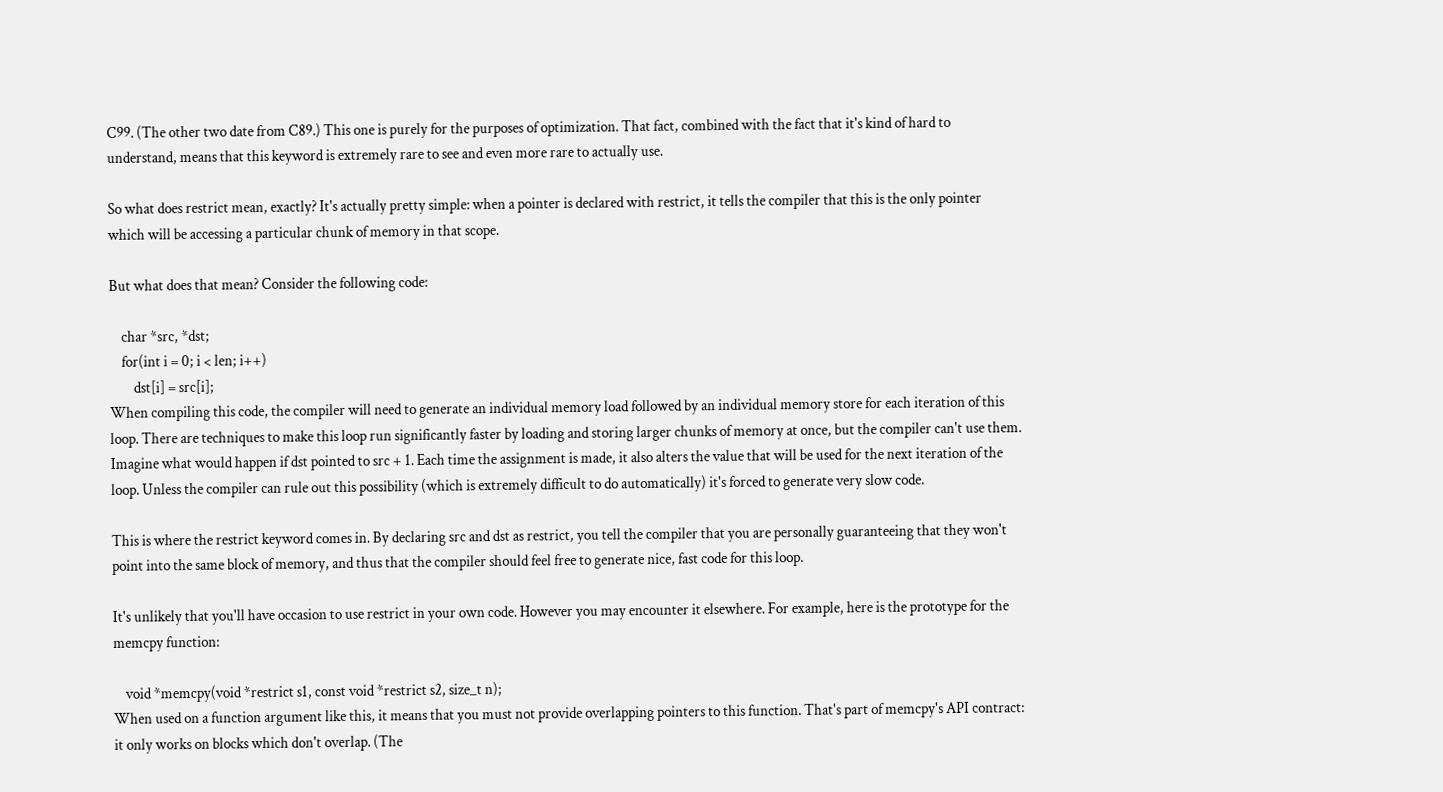C99. (The other two date from C89.) This one is purely for the purposes of optimization. That fact, combined with the fact that it's kind of hard to understand, means that this keyword is extremely rare to see and even more rare to actually use.

So what does restrict mean, exactly? It's actually pretty simple: when a pointer is declared with restrict, it tells the compiler that this is the only pointer which will be accessing a particular chunk of memory in that scope.

But what does that mean? Consider the following code:

    char *src, *dst;
    for(int i = 0; i < len; i++)
        dst[i] = src[i];
When compiling this code, the compiler will need to generate an individual memory load followed by an individual memory store for each iteration of this loop. There are techniques to make this loop run significantly faster by loading and storing larger chunks of memory at once, but the compiler can't use them. Imagine what would happen if dst pointed to src + 1. Each time the assignment is made, it also alters the value that will be used for the next iteration of the loop. Unless the compiler can rule out this possibility (which is extremely difficult to do automatically) it's forced to generate very slow code.

This is where the restrict keyword comes in. By declaring src and dst as restrict, you tell the compiler that you are personally guaranteeing that they won't point into the same block of memory, and thus that the compiler should feel free to generate nice, fast code for this loop.

It's unlikely that you'll have occasion to use restrict in your own code. However you may encounter it elsewhere. For example, here is the prototype for the memcpy function:

    void *memcpy(void *restrict s1, const void *restrict s2, size_t n);
When used on a function argument like this, it means that you must not provide overlapping pointers to this function. That's part of memcpy's API contract: it only works on blocks which don't overlap. (The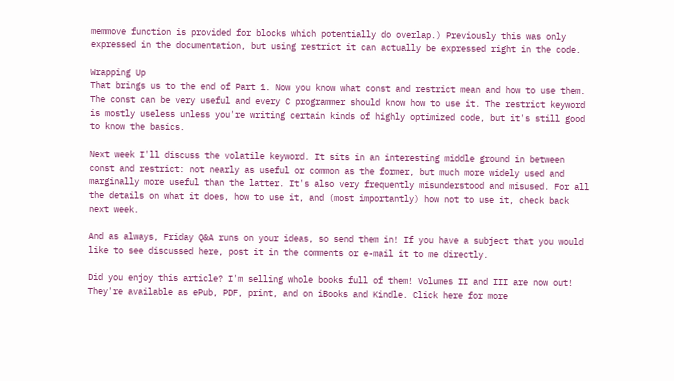memmove function is provided for blocks which potentially do overlap.) Previously this was only expressed in the documentation, but using restrict it can actually be expressed right in the code.

Wrapping Up
That brings us to the end of Part 1. Now you know what const and restrict mean and how to use them. The const can be very useful and every C programmer should know how to use it. The restrict keyword is mostly useless unless you're writing certain kinds of highly optimized code, but it's still good to know the basics.

Next week I'll discuss the volatile keyword. It sits in an interesting middle ground in between const and restrict: not nearly as useful or common as the former, but much more widely used and marginally more useful than the latter. It's also very frequently misunderstood and misused. For all the details on what it does, how to use it, and (most importantly) how not to use it, check back next week.

And as always, Friday Q&A runs on your ideas, so send them in! If you have a subject that you would like to see discussed here, post it in the comments or e-mail it to me directly.

Did you enjoy this article? I'm selling whole books full of them! Volumes II and III are now out! They're available as ePub, PDF, print, and on iBooks and Kindle. Click here for more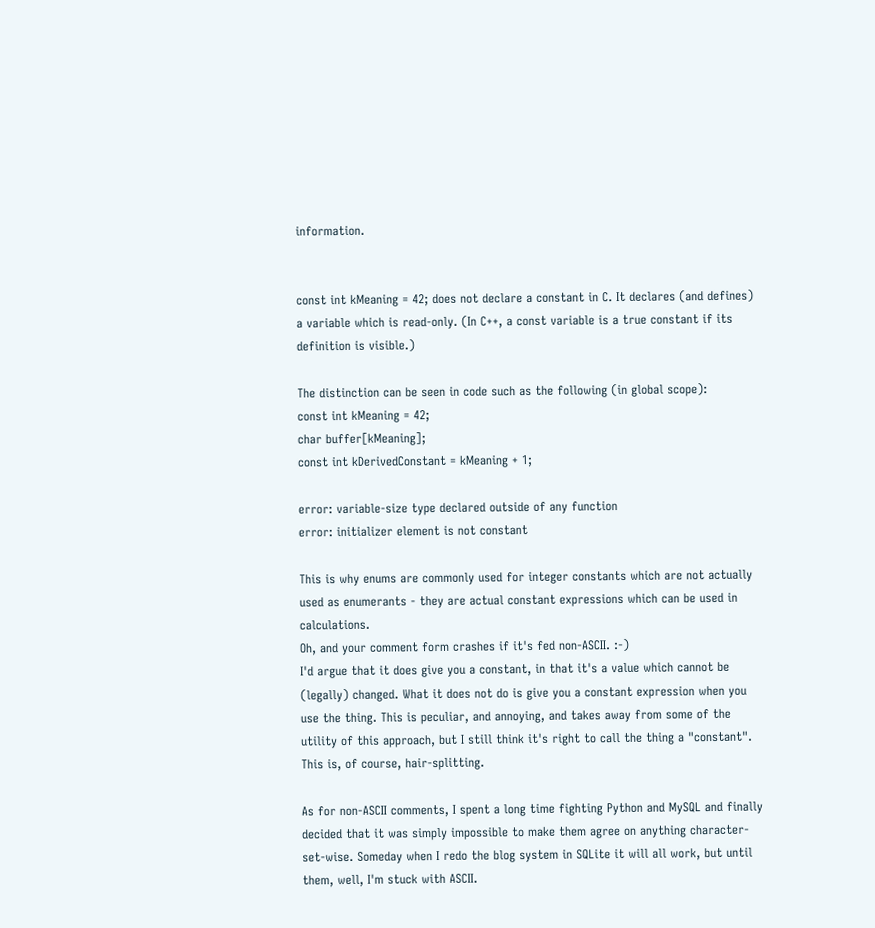information.


const int kMeaning = 42; does not declare a constant in C. It declares (and defines) a variable which is read-only. (In C++, a const variable is a true constant if its definition is visible.)

The distinction can be seen in code such as the following (in global scope):
const int kMeaning = 42;
char buffer[kMeaning];
const int kDerivedConstant = kMeaning + 1;

error: variable-size type declared outside of any function
error: initializer element is not constant

This is why enums are commonly used for integer constants which are not actually used as enumerants - they are actual constant expressions which can be used in calculations.
Oh, and your comment form crashes if it's fed non-ASCII. :-)
I'd argue that it does give you a constant, in that it's a value which cannot be (legally) changed. What it does not do is give you a constant expression when you use the thing. This is peculiar, and annoying, and takes away from some of the utility of this approach, but I still think it's right to call the thing a "constant". This is, of course, hair-splitting.

As for non-ASCII comments, I spent a long time fighting Python and MySQL and finally decided that it was simply impossible to make them agree on anything character-set-wise. Someday when I redo the blog system in SQLite it will all work, but until them, well, I'm stuck with ASCII.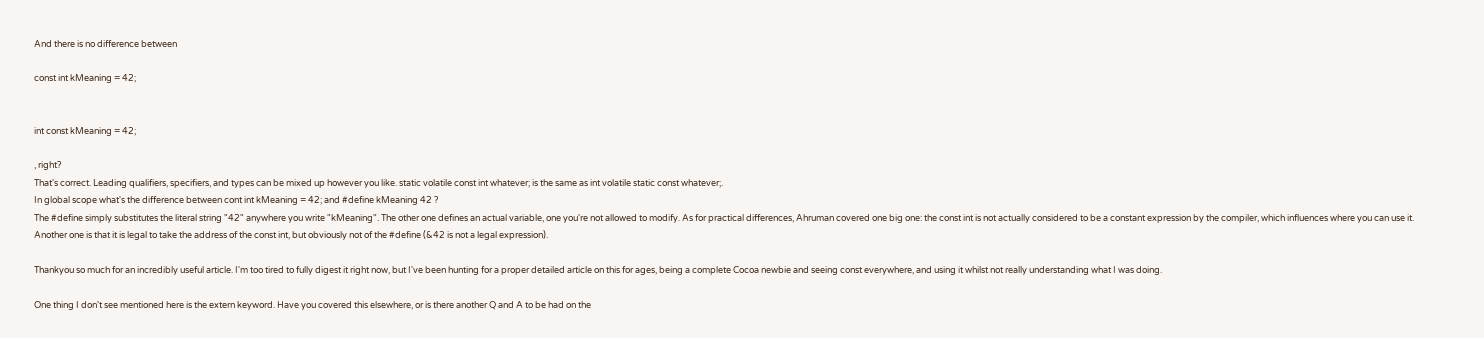And there is no difference between

const int kMeaning = 42;


int const kMeaning = 42;

, right?
That's correct. Leading qualifiers, specifiers, and types can be mixed up however you like. static volatile const int whatever; is the same as int volatile static const whatever;.
In global scope what's the difference between cont int kMeaning = 42; and #define kMeaning 42 ?
The #define simply substitutes the literal string "42" anywhere you write "kMeaning". The other one defines an actual variable, one you're not allowed to modify. As for practical differences, Ahruman covered one big one: the const int is not actually considered to be a constant expression by the compiler, which influences where you can use it. Another one is that it is legal to take the address of the const int, but obviously not of the #define (&42 is not a legal expression).

Thankyou so much for an incredibly useful article. I'm too tired to fully digest it right now, but I've been hunting for a proper detailed article on this for ages, being a complete Cocoa newbie and seeing const everywhere, and using it whilst not really understanding what I was doing.

One thing I don't see mentioned here is the extern keyword. Have you covered this elsewhere, or is there another Q and A to be had on the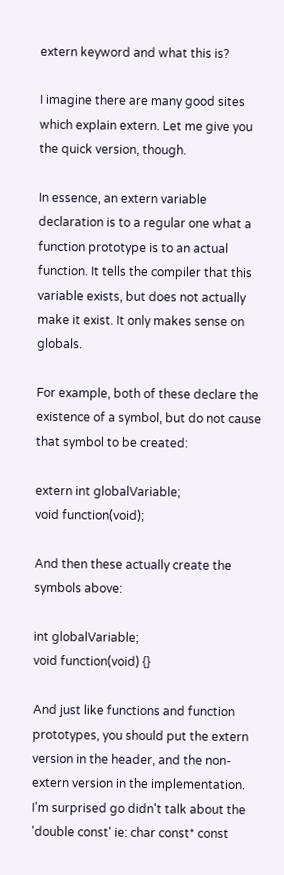extern keyword and what this is?

I imagine there are many good sites which explain extern. Let me give you the quick version, though.

In essence, an extern variable declaration is to a regular one what a function prototype is to an actual function. It tells the compiler that this variable exists, but does not actually make it exist. It only makes sense on globals.

For example, both of these declare the existence of a symbol, but do not cause that symbol to be created:

extern int globalVariable;
void function(void);

And then these actually create the symbols above:

int globalVariable;
void function(void) {}

And just like functions and function prototypes, you should put the extern version in the header, and the non-extern version in the implementation.
I'm surprised go didn't talk about the 'double const' ie: char const* const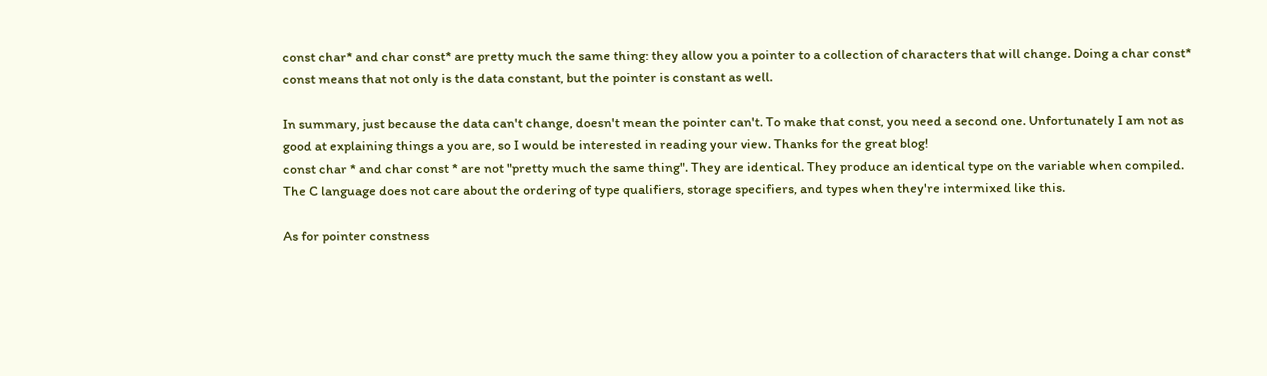const char* and char const* are pretty much the same thing: they allow you a pointer to a collection of characters that will change. Doing a char const* const means that not only is the data constant, but the pointer is constant as well.

In summary, just because the data can't change, doesn't mean the pointer can't. To make that const, you need a second one. Unfortunately I am not as good at explaining things a you are, so I would be interested in reading your view. Thanks for the great blog!
const char * and char const * are not "pretty much the same thing". They are identical. They produce an identical type on the variable when compiled. The C language does not care about the ordering of type qualifiers, storage specifiers, and types when they're intermixed like this.

As for pointer constness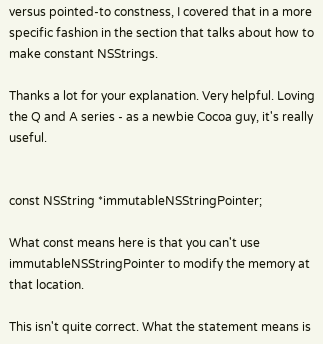versus pointed-to constness, I covered that in a more specific fashion in the section that talks about how to make constant NSStrings.

Thanks a lot for your explanation. Very helpful. Loving the Q and A series - as a newbie Cocoa guy, it's really useful.


const NSString *immutableNSStringPointer;

What const means here is that you can't use immutableNSStringPointer to modify the memory at that location.

This isn't quite correct. What the statement means is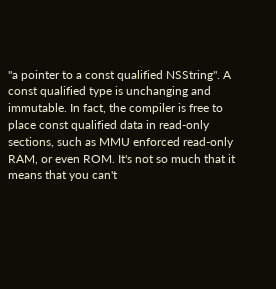"a pointer to a const qualified NSString". A const qualified type is unchanging and immutable. In fact, the compiler is free to place const qualified data in read-only sections, such as MMU enforced read-only RAM, or even ROM. It's not so much that it means that you can't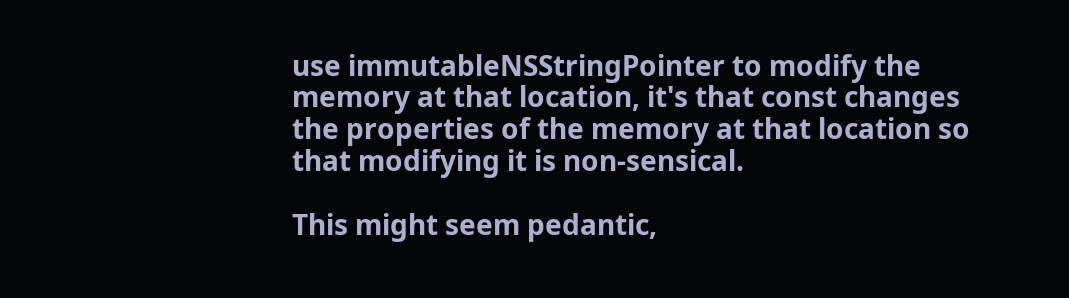use immutableNSStringPointer to modify the memory at that location, it's that const changes the properties of the memory at that location so that modifying it is non-sensical.

This might seem pedantic,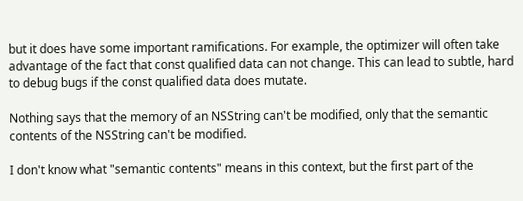but it does have some important ramifications. For example, the optimizer will often take advantage of the fact that const qualified data can not change. This can lead to subtle, hard to debug bugs if the const qualified data does mutate.

Nothing says that the memory of an NSString can't be modified, only that the semantic contents of the NSString can't be modified.

I don't know what "semantic contents" means in this context, but the first part of the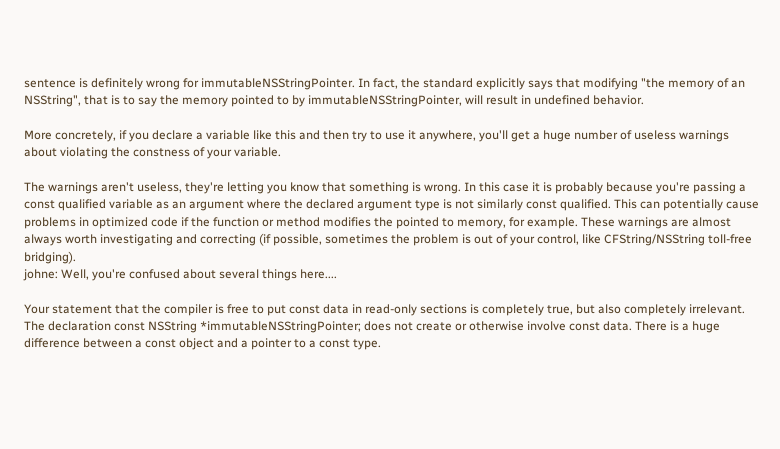sentence is definitely wrong for immutableNSStringPointer. In fact, the standard explicitly says that modifying "the memory of an NSString", that is to say the memory pointed to by immutableNSStringPointer, will result in undefined behavior.

More concretely, if you declare a variable like this and then try to use it anywhere, you'll get a huge number of useless warnings about violating the constness of your variable.

The warnings aren't useless, they're letting you know that something is wrong. In this case it is probably because you're passing a const qualified variable as an argument where the declared argument type is not similarly const qualified. This can potentially cause problems in optimized code if the function or method modifies the pointed to memory, for example. These warnings are almost always worth investigating and correcting (if possible, sometimes the problem is out of your control, like CFString/NSString toll-free bridging).
johne: Well, you're confused about several things here....

Your statement that the compiler is free to put const data in read-only sections is completely true, but also completely irrelevant. The declaration const NSString *immutableNSStringPointer; does not create or otherwise involve const data. There is a huge difference between a const object and a pointer to a const type.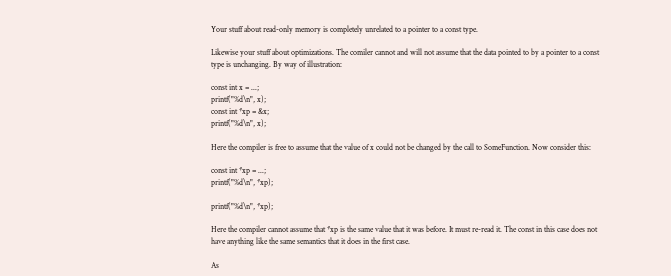Your stuff about read-only memory is completely unrelated to a pointer to a const type.

Likewise your stuff about optimizations. The comiler cannot and will not assume that the data pointed to by a pointer to a const type is unchanging. By way of illustration:

const int x = ...;
printf("%d\n", x);
const int *xp = &x;
printf("%d\n", x);

Here the compiler is free to assume that the value of x could not be changed by the call to SomeFunction. Now consider this:

const int *xp = ...;
printf("%d\n", *xp);

printf("%d\n", *xp);

Here the compiler cannot assume that *xp is the same value that it was before. It must re-read it. The const in this case does not have anything like the same semantics that it does in the first case.

As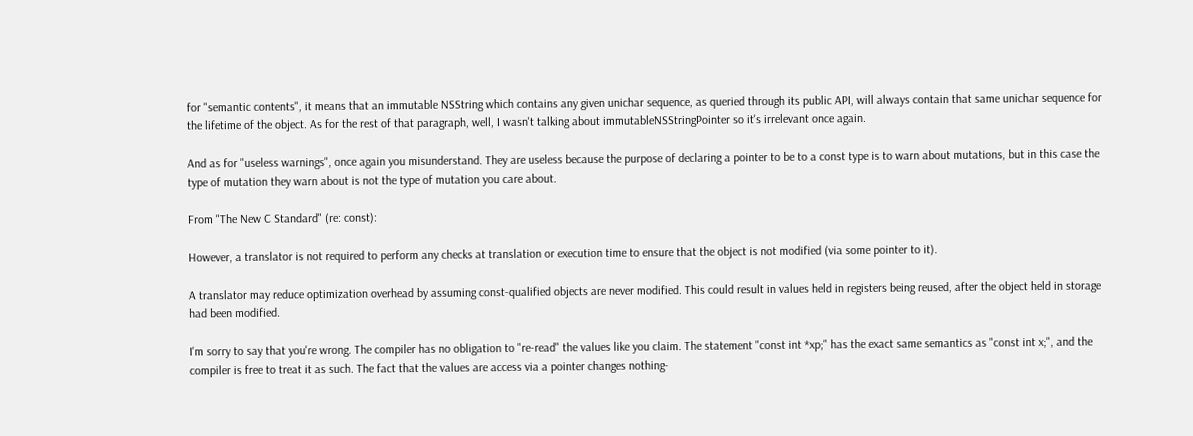for "semantic contents", it means that an immutable NSString which contains any given unichar sequence, as queried through its public API, will always contain that same unichar sequence for the lifetime of the object. As for the rest of that paragraph, well, I wasn't talking about immutableNSStringPointer so it's irrelevant once again.

And as for "useless warnings", once again you misunderstand. They are useless because the purpose of declaring a pointer to be to a const type is to warn about mutations, but in this case the type of mutation they warn about is not the type of mutation you care about.

From "The New C Standard" (re: const):

However, a translator is not required to perform any checks at translation or execution time to ensure that the object is not modified (via some pointer to it).

A translator may reduce optimization overhead by assuming const-qualified objects are never modified. This could result in values held in registers being reused, after the object held in storage had been modified.

I'm sorry to say that you're wrong. The compiler has no obligation to "re-read" the values like you claim. The statement "const int *xp;" has the exact same semantics as "const int x;", and the compiler is free to treat it as such. The fact that the values are access via a pointer changes nothing-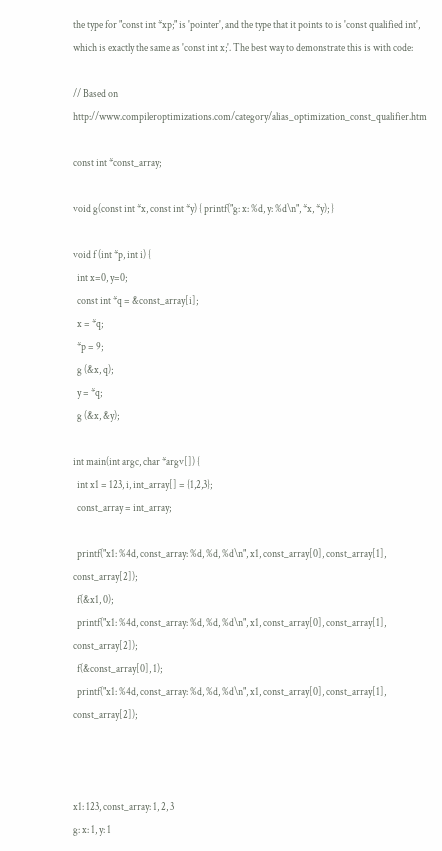the type for "const int *xp;" is 'pointer', and the type that it points to is 'const qualified int', which is exactly the same as 'const int x;'. The best way to demonstrate this is with code:

// Based on http://www.compileroptimizations.com/category/alias_optimization_const_qualifier.htm

const int *const_array;

void g(const int *x, const int *y) { printf("g: x: %d, y: %d\n", *x, *y); }

void f (int *p, int i) {
  int x=0, y=0;
  const int *q = &const_array[i];
  x = *q;
  *p = 9;
  g (&x, q);
  y = *q;
  g (&x, &y);

int main(int argc, char *argv[]) {
  int x1 = 123, i, int_array[] = {1,2,3};
  const_array = int_array;

  printf("x1: %4d, const_array: %d, %d, %d\n", x1, const_array[0], const_array[1], const_array[2]);
  f(&x1, 0);
  printf("x1: %4d, const_array: %d, %d, %d\n", x1, const_array[0], const_array[1], const_array[2]);
  f(&const_array[0], 1);
  printf("x1: %4d, const_array: %d, %d, %d\n", x1, const_array[0], const_array[1], const_array[2]);



x1: 123, const_array: 1, 2, 3
g: x: 1, y: 1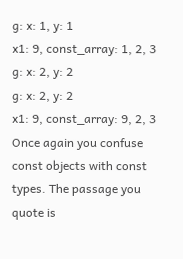g: x: 1, y: 1
x1: 9, const_array: 1, 2, 3
g: x: 2, y: 2
g: x: 2, y: 2
x1: 9, const_array: 9, 2, 3
Once again you confuse const objects with const types. The passage you quote is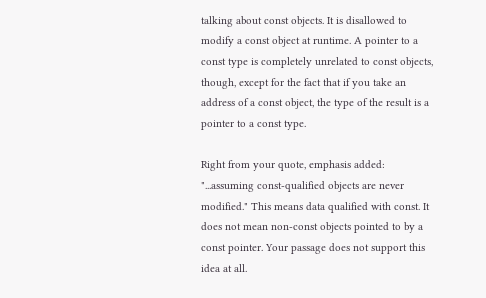talking about const objects. It is disallowed to modify a const object at runtime. A pointer to a const type is completely unrelated to const objects, though, except for the fact that if you take an address of a const object, the type of the result is a pointer to a const type.

Right from your quote, emphasis added: "...assuming const-qualified objects are never modified." This means data qualified with const. It does not mean non-const objects pointed to by a const pointer. Your passage does not support this idea at all.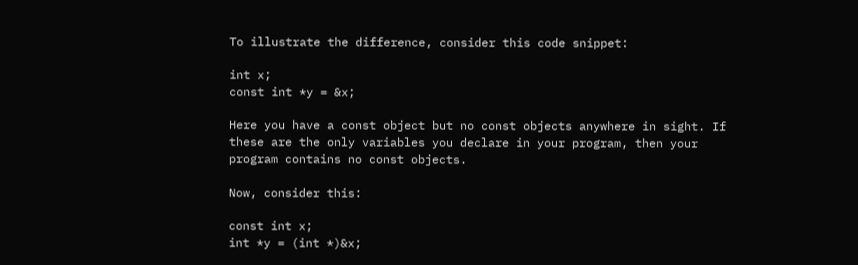To illustrate the difference, consider this code snippet:

int x;
const int *y = &x;

Here you have a const object but no const objects anywhere in sight. If these are the only variables you declare in your program, then your program contains no const objects.

Now, consider this:

const int x;
int *y = (int *)&x;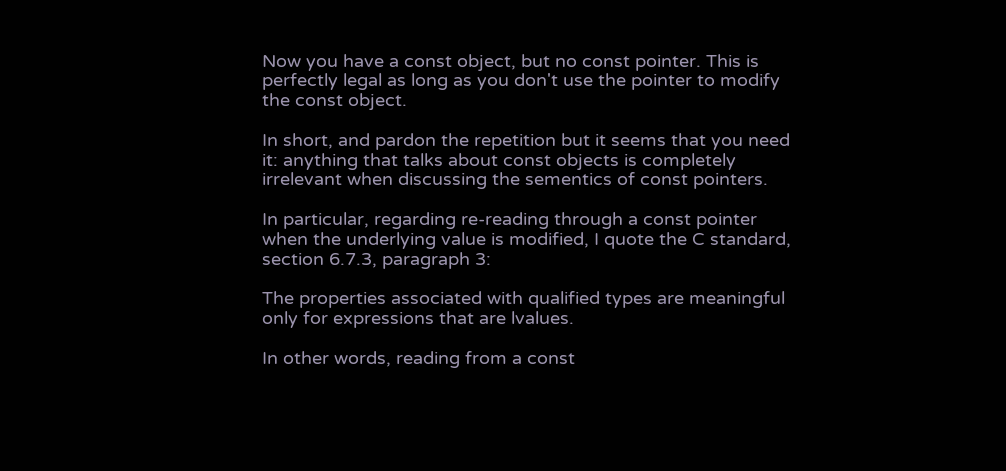Now you have a const object, but no const pointer. This is perfectly legal as long as you don't use the pointer to modify the const object.

In short, and pardon the repetition but it seems that you need it: anything that talks about const objects is completely irrelevant when discussing the sementics of const pointers.

In particular, regarding re-reading through a const pointer when the underlying value is modified, I quote the C standard, section 6.7.3, paragraph 3:

The properties associated with qualified types are meaningful only for expressions that are lvalues.

In other words, reading from a const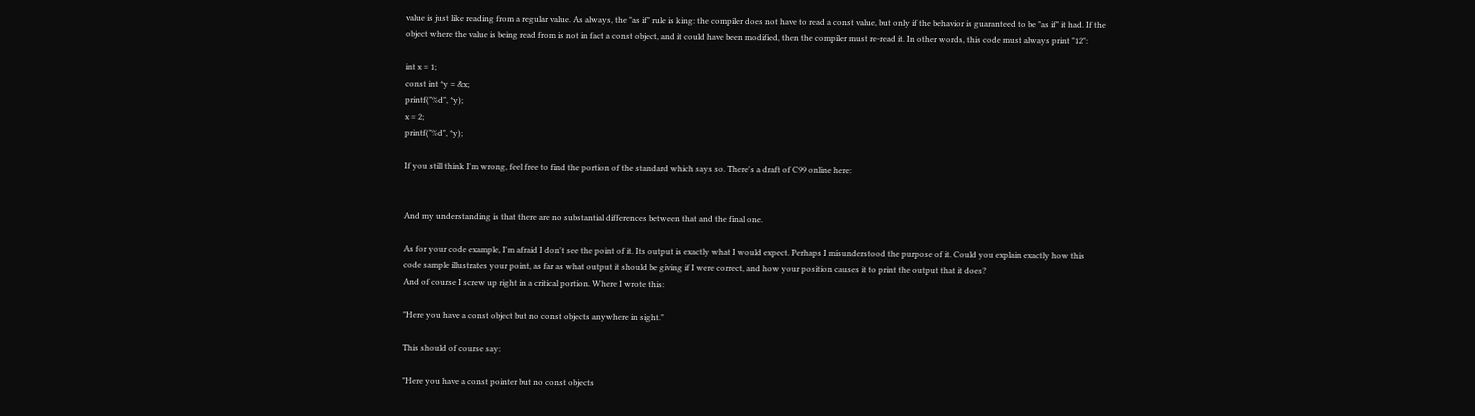value is just like reading from a regular value. As always, the "as if" rule is king: the compiler does not have to read a const value, but only if the behavior is guaranteed to be "as if" it had. If the object where the value is being read from is not in fact a const object, and it could have been modified, then the compiler must re-read it. In other words, this code must always print "12":

int x = 1;
const int *y = &x;
printf("%d", *y);
x = 2;
printf("%d", *y);

If you still think I'm wrong, feel free to find the portion of the standard which says so. There's a draft of C99 online here:


And my understanding is that there are no substantial differences between that and the final one.

As for your code example, I'm afraid I don't see the point of it. Its output is exactly what I would expect. Perhaps I misunderstood the purpose of it. Could you explain exactly how this code sample illustrates your point, as far as what output it should be giving if I were correct, and how your position causes it to print the output that it does?
And of course I screw up right in a critical portion. Where I wrote this:

"Here you have a const object but no const objects anywhere in sight."

This should of course say:

"Here you have a const pointer but no const objects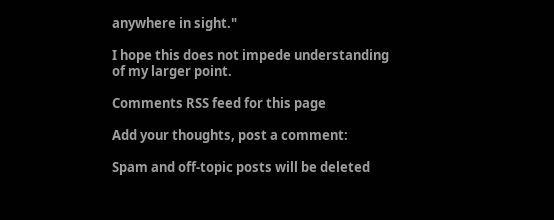anywhere in sight."

I hope this does not impede understanding of my larger point.

Comments RSS feed for this page

Add your thoughts, post a comment:

Spam and off-topic posts will be deleted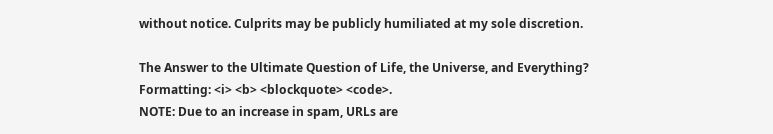without notice. Culprits may be publicly humiliated at my sole discretion.

The Answer to the Ultimate Question of Life, the Universe, and Everything?
Formatting: <i> <b> <blockquote> <code>.
NOTE: Due to an increase in spam, URLs are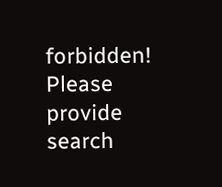forbidden! Please provide search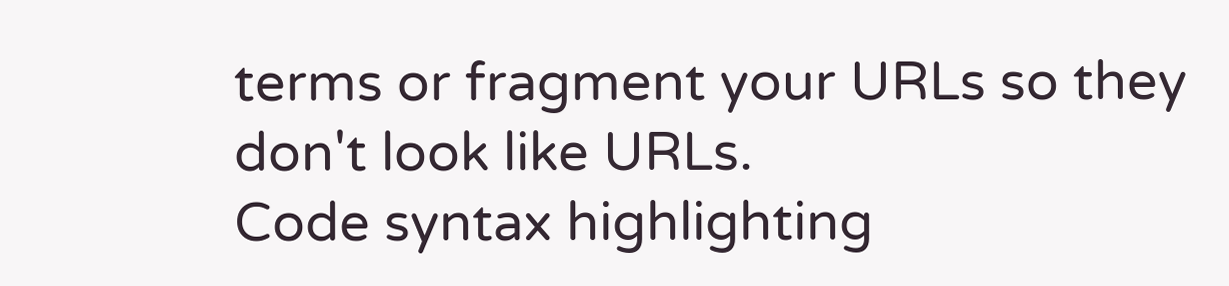terms or fragment your URLs so they don't look like URLs.
Code syntax highlighting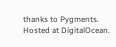thanks to Pygments.
Hosted at DigitalOcean.